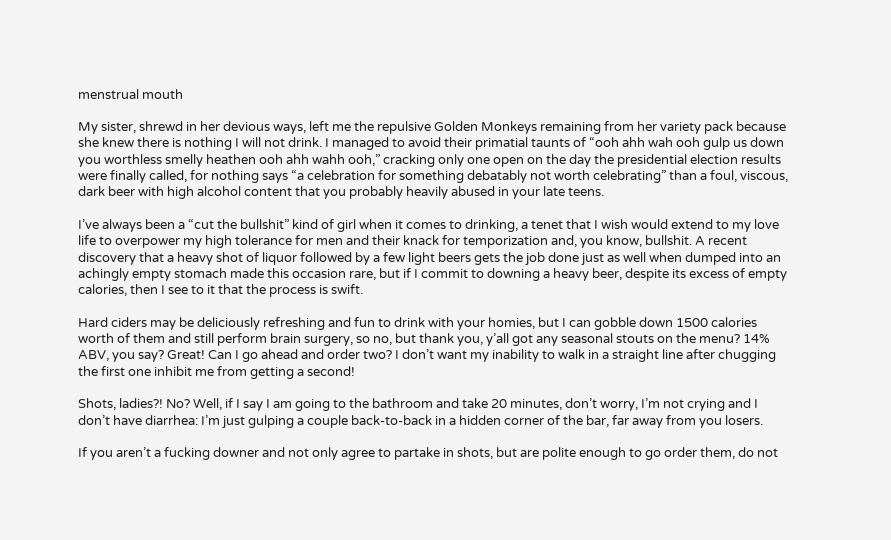menstrual mouth

My sister, shrewd in her devious ways, left me the repulsive Golden Monkeys remaining from her variety pack because she knew there is nothing I will not drink. I managed to avoid their primatial taunts of “ooh ahh wah ooh gulp us down you worthless smelly heathen ooh ahh wahh ooh,” cracking only one open on the day the presidential election results were finally called, for nothing says “a celebration for something debatably not worth celebrating” than a foul, viscous, dark beer with high alcohol content that you probably heavily abused in your late teens.

I’ve always been a “cut the bullshit” kind of girl when it comes to drinking, a tenet that I wish would extend to my love life to overpower my high tolerance for men and their knack for temporization and, you know, bullshit. A recent discovery that a heavy shot of liquor followed by a few light beers gets the job done just as well when dumped into an achingly empty stomach made this occasion rare, but if I commit to downing a heavy beer, despite its excess of empty calories, then I see to it that the process is swift.

Hard ciders may be deliciously refreshing and fun to drink with your homies, but I can gobble down 1500 calories worth of them and still perform brain surgery, so no, but thank you, y’all got any seasonal stouts on the menu? 14% ABV, you say? Great! Can I go ahead and order two? I don’t want my inability to walk in a straight line after chugging the first one inhibit me from getting a second!

Shots, ladies?! No? Well, if I say I am going to the bathroom and take 20 minutes, don’t worry, I’m not crying and I don’t have diarrhea: I’m just gulping a couple back-to-back in a hidden corner of the bar, far away from you losers.

If you aren’t a fucking downer and not only agree to partake in shots, but are polite enough to go order them, do not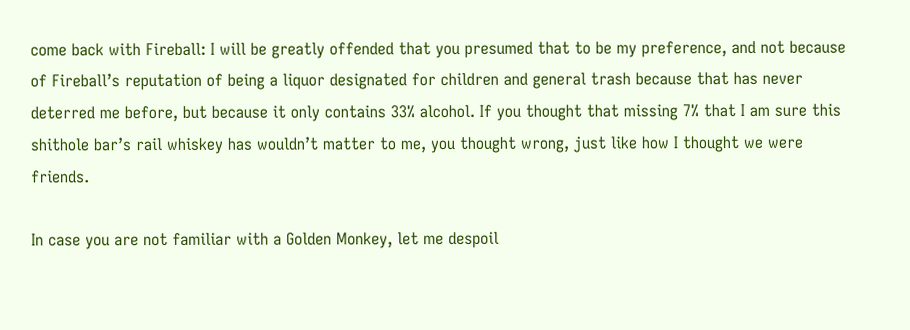come back with Fireball: I will be greatly offended that you presumed that to be my preference, and not because of Fireball’s reputation of being a liquor designated for children and general trash because that has never deterred me before, but because it only contains 33% alcohol. If you thought that missing 7% that I am sure this shithole bar’s rail whiskey has wouldn’t matter to me, you thought wrong, just like how I thought we were friends.

In case you are not familiar with a Golden Monkey, let me despoil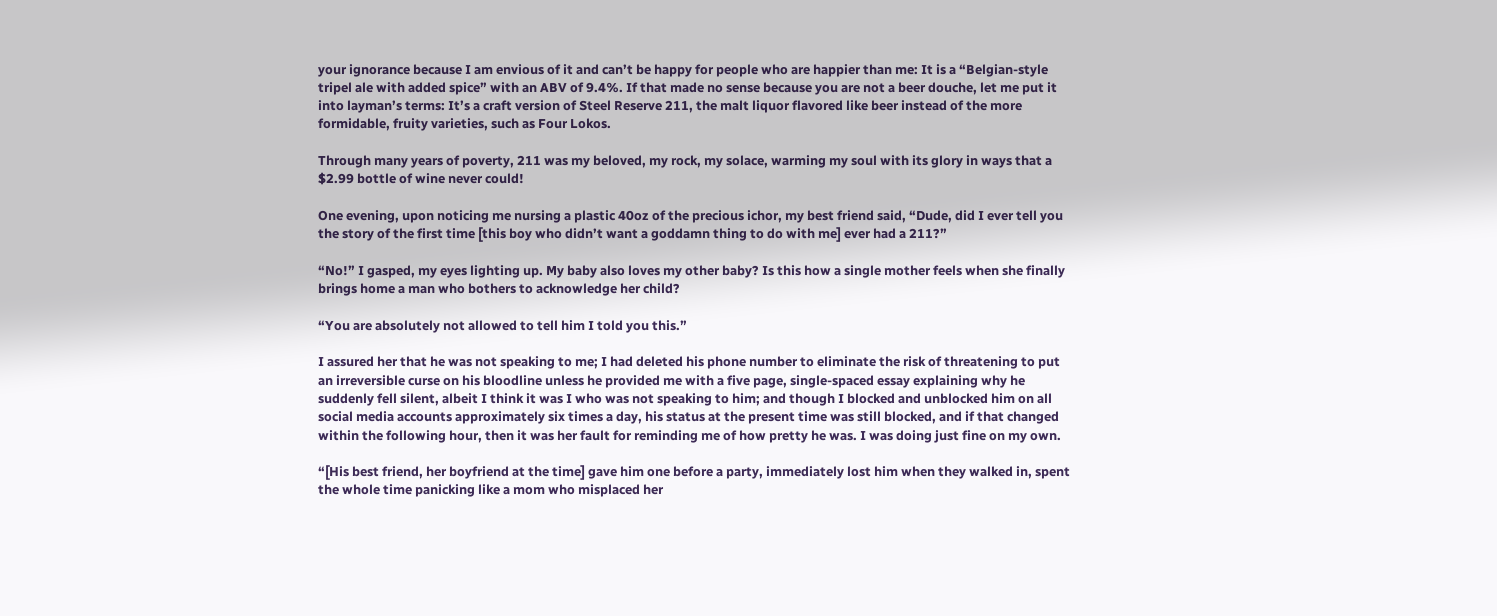your ignorance because I am envious of it and can’t be happy for people who are happier than me: It is a “Belgian-style tripel ale with added spice” with an ABV of 9.4%. If that made no sense because you are not a beer douche, let me put it into layman’s terms: It’s a craft version of Steel Reserve 211, the malt liquor flavored like beer instead of the more formidable, fruity varieties, such as Four Lokos.

Through many years of poverty, 211 was my beloved, my rock, my solace, warming my soul with its glory in ways that a $2.99 bottle of wine never could!

One evening, upon noticing me nursing a plastic 40oz of the precious ichor, my best friend said, “Dude, did I ever tell you the story of the first time [this boy who didn’t want a goddamn thing to do with me] ever had a 211?”

“No!” I gasped, my eyes lighting up. My baby also loves my other baby? Is this how a single mother feels when she finally brings home a man who bothers to acknowledge her child?

“You are absolutely not allowed to tell him I told you this.”

I assured her that he was not speaking to me; I had deleted his phone number to eliminate the risk of threatening to put an irreversible curse on his bloodline unless he provided me with a five page, single-spaced essay explaining why he suddenly fell silent, albeit I think it was I who was not speaking to him; and though I blocked and unblocked him on all social media accounts approximately six times a day, his status at the present time was still blocked, and if that changed within the following hour, then it was her fault for reminding me of how pretty he was. I was doing just fine on my own.

“[His best friend, her boyfriend at the time] gave him one before a party, immediately lost him when they walked in, spent the whole time panicking like a mom who misplaced her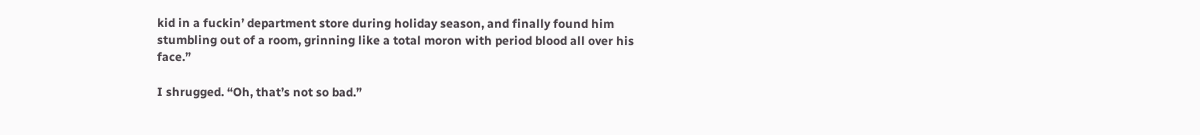kid in a fuckin’ department store during holiday season, and finally found him stumbling out of a room, grinning like a total moron with period blood all over his face.”

I shrugged. “Oh, that’s not so bad.”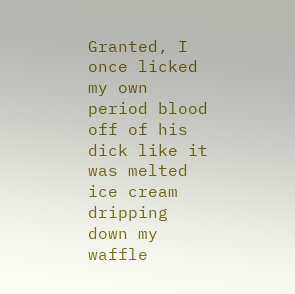Granted, I once licked my own period blood off of his dick like it was melted ice cream dripping down my waffle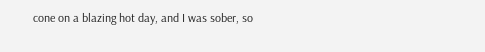cone on a blazing hot day, and I was sober, so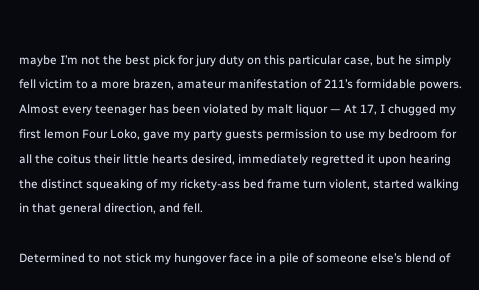maybe I’m not the best pick for jury duty on this particular case, but he simply fell victim to a more brazen, amateur manifestation of 211’s formidable powers. Almost every teenager has been violated by malt liquor — At 17, I chugged my first lemon Four Loko, gave my party guests permission to use my bedroom for all the coitus their little hearts desired, immediately regretted it upon hearing the distinct squeaking of my rickety-ass bed frame turn violent, started walking in that general direction, and fell.

Determined to not stick my hungover face in a pile of someone else’s blend of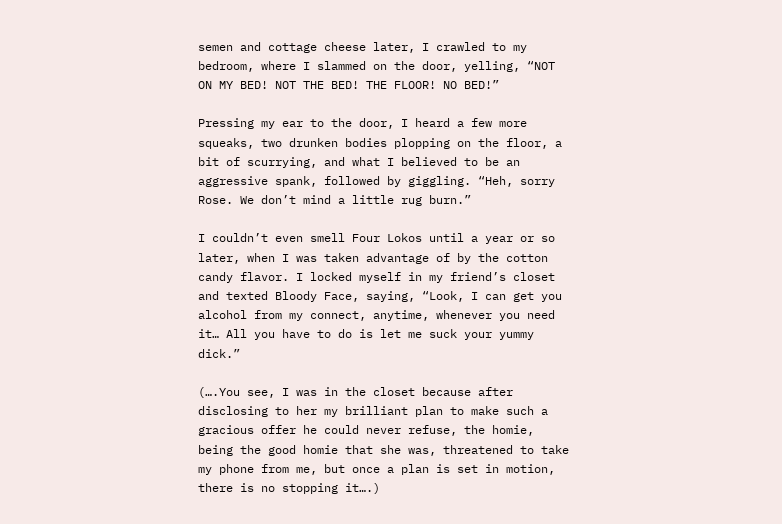semen and cottage cheese later, I crawled to my bedroom, where I slammed on the door, yelling, “NOT ON MY BED! NOT THE BED! THE FLOOR! NO BED!”

Pressing my ear to the door, I heard a few more squeaks, two drunken bodies plopping on the floor, a bit of scurrying, and what I believed to be an aggressive spank, followed by giggling. “Heh, sorry Rose. We don’t mind a little rug burn.”

I couldn’t even smell Four Lokos until a year or so later, when I was taken advantage of by the cotton candy flavor. I locked myself in my friend’s closet and texted Bloody Face, saying, “Look, I can get you alcohol from my connect, anytime, whenever you need it… All you have to do is let me suck your yummy dick.”

(….You see, I was in the closet because after disclosing to her my brilliant plan to make such a gracious offer he could never refuse, the homie, being the good homie that she was, threatened to take my phone from me, but once a plan is set in motion, there is no stopping it….)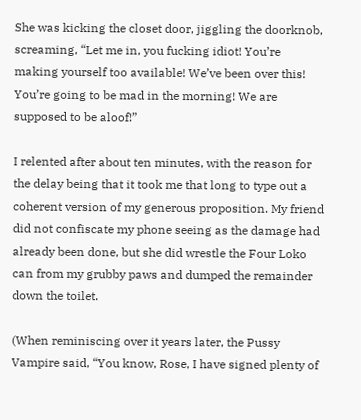She was kicking the closet door, jiggling the doorknob, screaming, “Let me in, you fucking idiot! You’re making yourself too available! We’ve been over this! You’re going to be mad in the morning! We are supposed to be aloof!”

I relented after about ten minutes, with the reason for the delay being that it took me that long to type out a coherent version of my generous proposition. My friend did not confiscate my phone seeing as the damage had already been done, but she did wrestle the Four Loko can from my grubby paws and dumped the remainder down the toilet.

(When reminiscing over it years later, the Pussy Vampire said, “You know, Rose, I have signed plenty of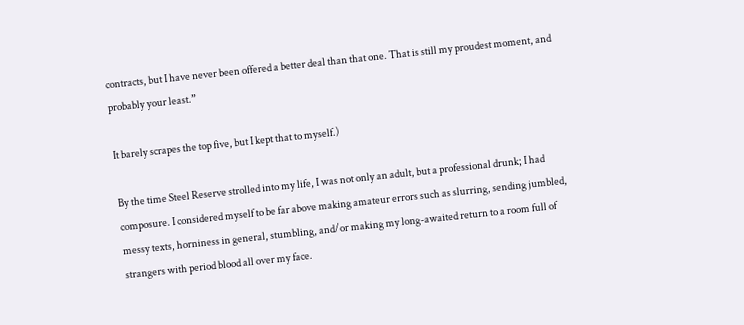contracts, but I have never been offered a better deal than that one. That is still my proudest moment, and probably your least.”

It barely scrapes the top five, but I kept that to myself.)

By the time Steel Reserve strolled into my life, I was not only an adult, but a professional drunk; I had composure. I considered myself to be far above making amateur errors such as slurring, sending jumbled, messy texts, horniness in general, stumbling, and/or making my long-awaited return to a room full of strangers with period blood all over my face.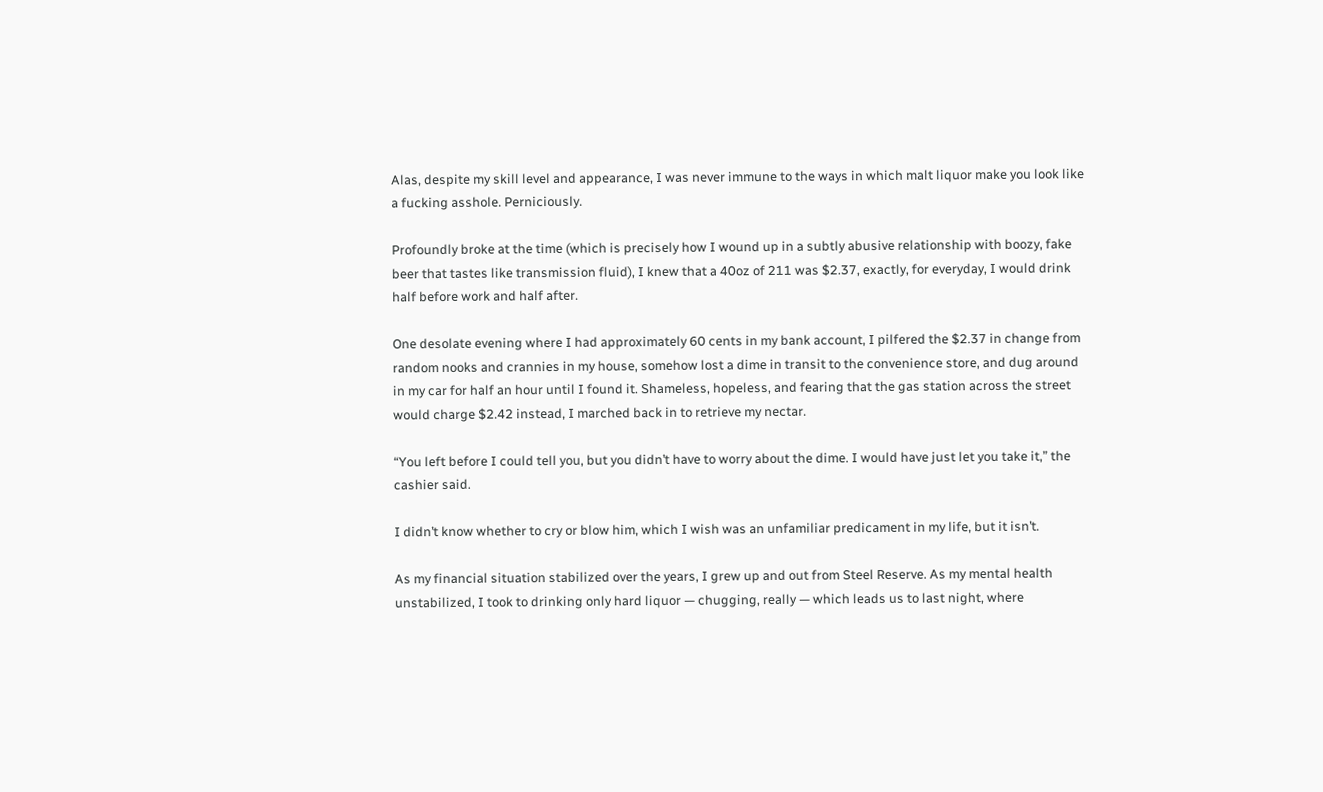Alas, despite my skill level and appearance, I was never immune to the ways in which malt liquor make you look like a fucking asshole. Perniciously.

Profoundly broke at the time (which is precisely how I wound up in a subtly abusive relationship with boozy, fake beer that tastes like transmission fluid), I knew that a 40oz of 211 was $2.37, exactly, for everyday, I would drink half before work and half after.

One desolate evening where I had approximately 60 cents in my bank account, I pilfered the $2.37 in change from random nooks and crannies in my house, somehow lost a dime in transit to the convenience store, and dug around in my car for half an hour until I found it. Shameless, hopeless, and fearing that the gas station across the street would charge $2.42 instead, I marched back in to retrieve my nectar.

“You left before I could tell you, but you didn’t have to worry about the dime. I would have just let you take it,” the cashier said.

I didn’t know whether to cry or blow him, which I wish was an unfamiliar predicament in my life, but it isn’t.

As my financial situation stabilized over the years, I grew up and out from Steel Reserve. As my mental health unstabilized, I took to drinking only hard liquor — chugging, really — which leads us to last night, where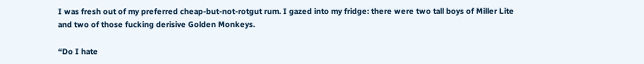I was fresh out of my preferred cheap-but-not-rotgut rum. I gazed into my fridge: there were two tall boys of Miller Lite and two of those fucking derisive Golden Monkeys.

“Do I hate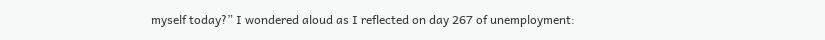myself today?” I wondered aloud as I reflected on day 267 of unemployment: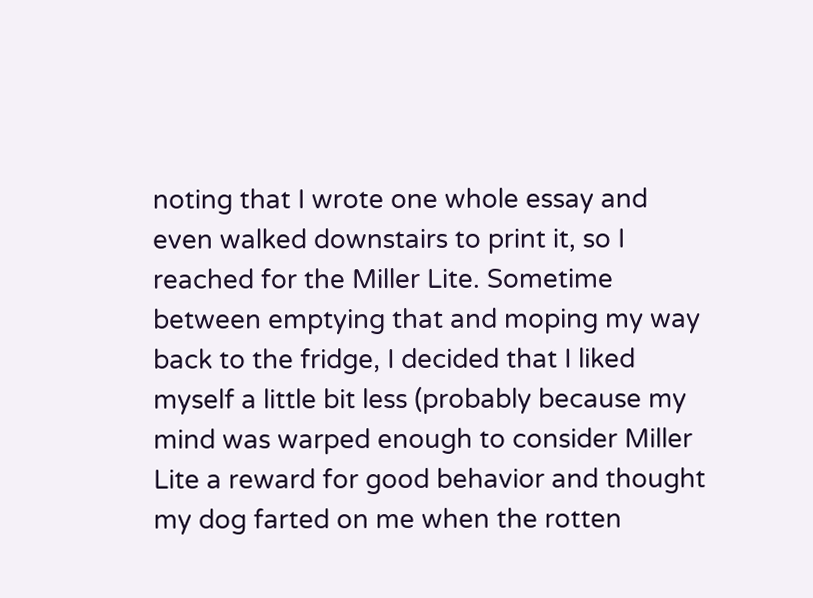noting that I wrote one whole essay and even walked downstairs to print it, so I reached for the Miller Lite. Sometime between emptying that and moping my way back to the fridge, I decided that I liked myself a little bit less (probably because my mind was warped enough to consider Miller Lite a reward for good behavior and thought my dog farted on me when the rotten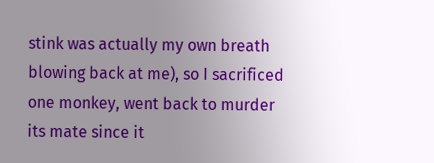stink was actually my own breath blowing back at me), so I sacrificed one monkey, went back to murder its mate since it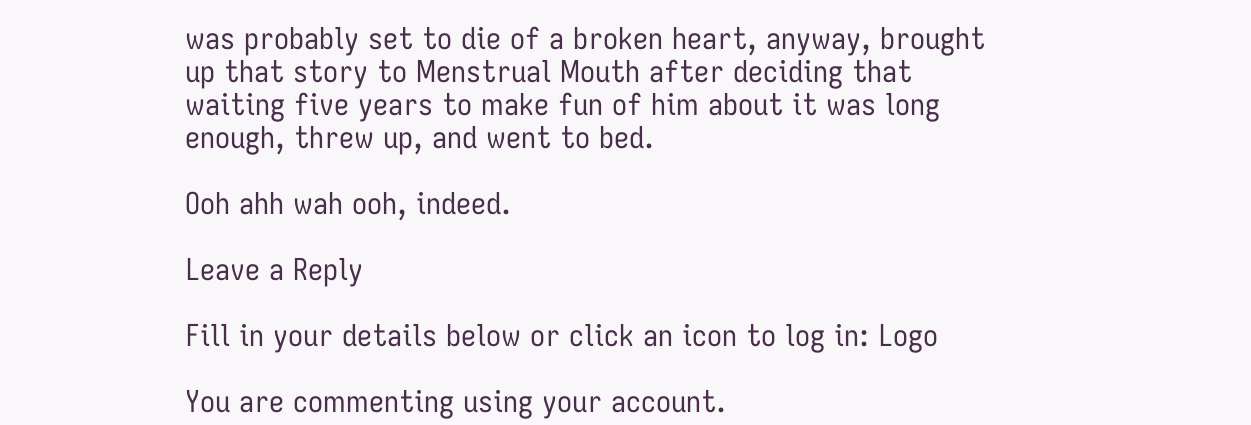was probably set to die of a broken heart, anyway, brought up that story to Menstrual Mouth after deciding that waiting five years to make fun of him about it was long enough, threw up, and went to bed.

Ooh ahh wah ooh, indeed.

Leave a Reply

Fill in your details below or click an icon to log in: Logo

You are commenting using your account.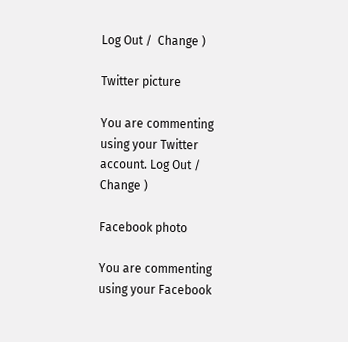Log Out /  Change )

Twitter picture

You are commenting using your Twitter account. Log Out /  Change )

Facebook photo

You are commenting using your Facebook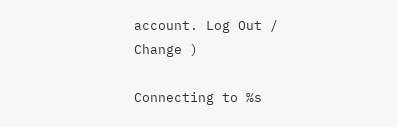account. Log Out /  Change )

Connecting to %s